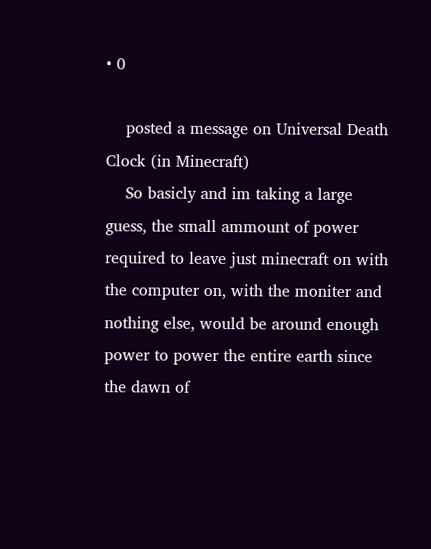• 0

    posted a message on Universal Death Clock (in Minecraft)
    So basicly and im taking a large guess, the small ammount of power required to leave just minecraft on with the computer on, with the moniter and nothing else, would be around enough power to power the entire earth since the dawn of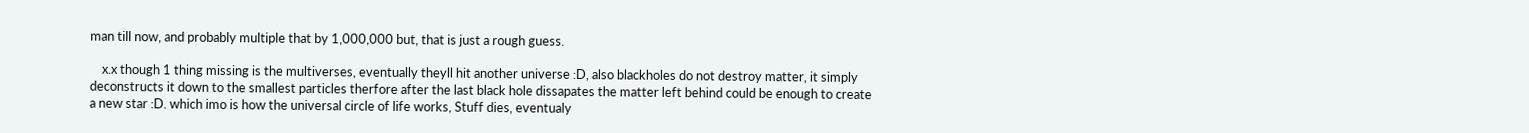man till now, and probably multiple that by 1,000,000 but, that is just a rough guess.

    x.x though 1 thing missing is the multiverses, eventually theyll hit another universe :D, also blackholes do not destroy matter, it simply deconstructs it down to the smallest particles therfore after the last black hole dissapates the matter left behind could be enough to create a new star :D. which imo is how the universal circle of life works, Stuff dies, eventualy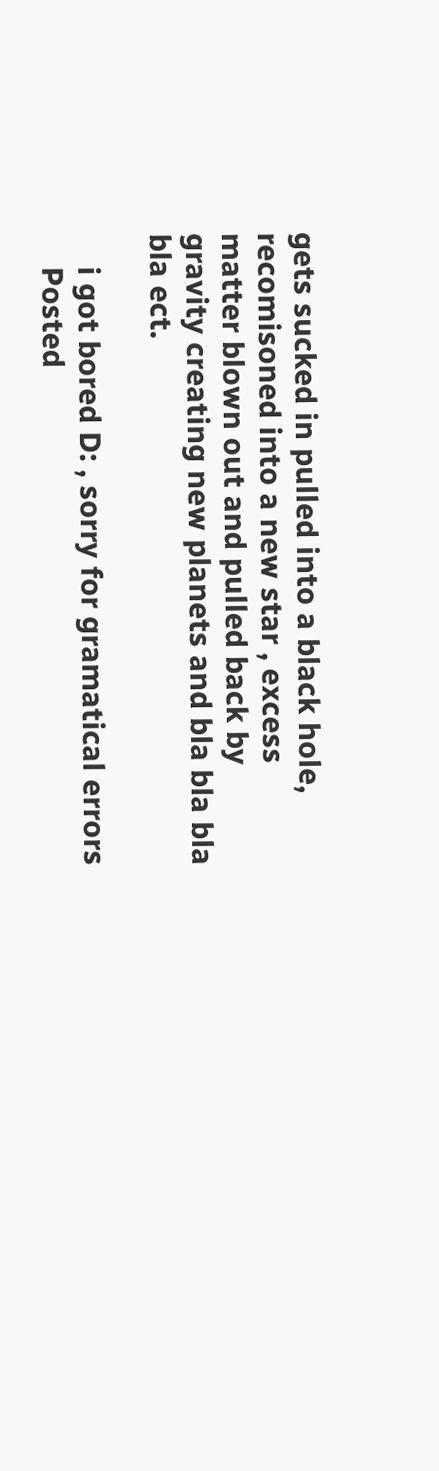gets sucked in pulled into a black hole, recomisoned into a new star , excess matter blown out and pulled back by gravity creating new planets and bla bla bla bla ect.

    i got bored D: , sorry for gramatical errors
    Posted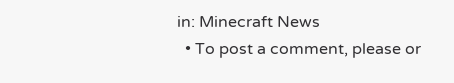in: Minecraft News
  • To post a comment, please or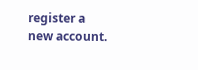register a new account.